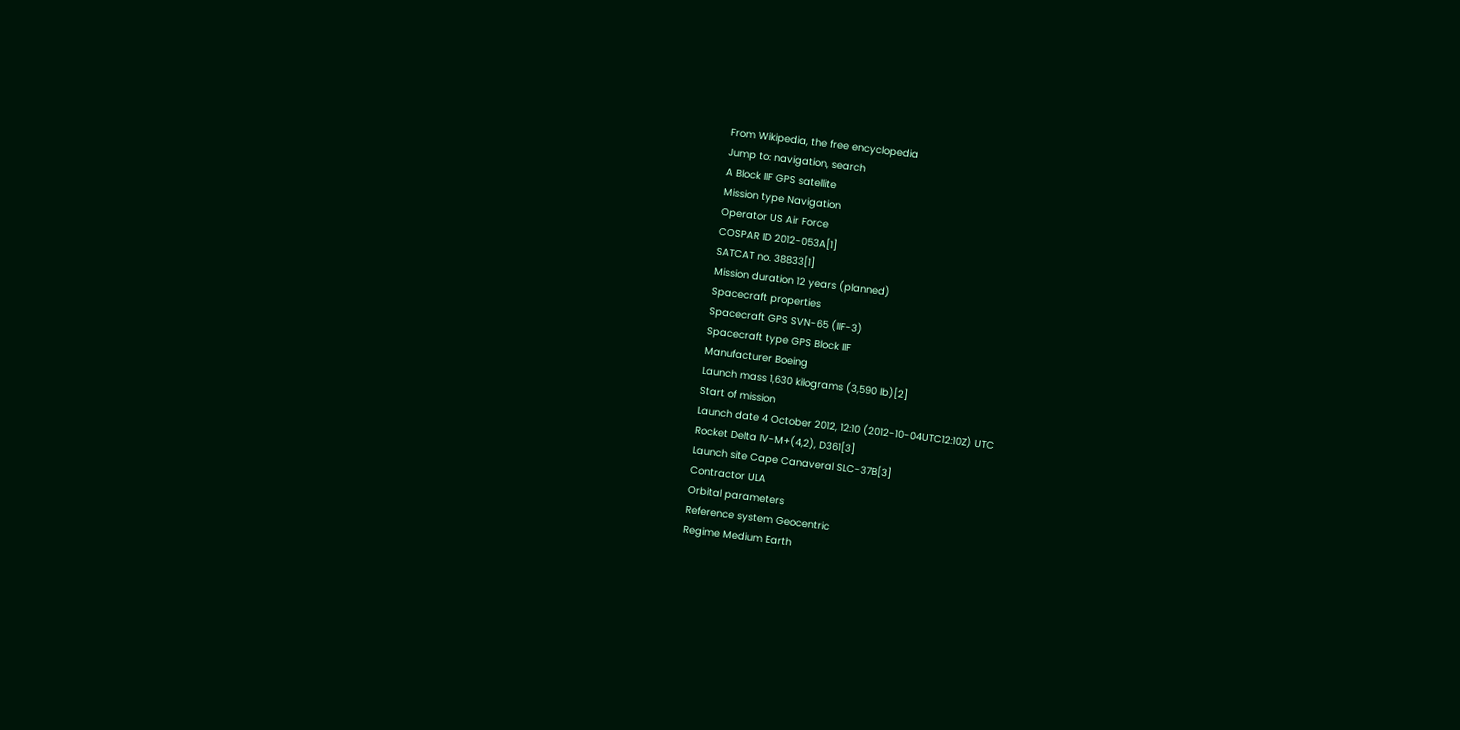From Wikipedia, the free encyclopedia
Jump to: navigation, search
A Block IIF GPS satellite
Mission type Navigation
Operator US Air Force
COSPAR ID 2012-053A[1]
SATCAT no. 38833[1]
Mission duration 12 years (planned)
Spacecraft properties
Spacecraft GPS SVN-65 (IIF-3)
Spacecraft type GPS Block IIF
Manufacturer Boeing
Launch mass 1,630 kilograms (3,590 lb)[2]
Start of mission
Launch date 4 October 2012, 12:10 (2012-10-04UTC12:10Z) UTC
Rocket Delta IV-M+(4,2), D361[3]
Launch site Cape Canaveral SLC-37B[3]
Contractor ULA
Orbital parameters
Reference system Geocentric
Regime Medium Earth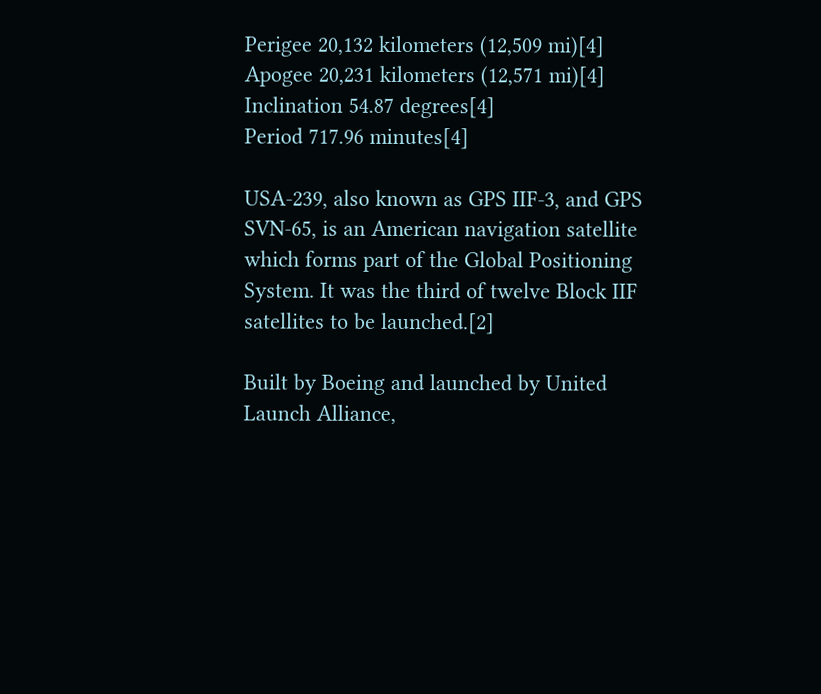Perigee 20,132 kilometers (12,509 mi)[4]
Apogee 20,231 kilometers (12,571 mi)[4]
Inclination 54.87 degrees[4]
Period 717.96 minutes[4]

USA-239, also known as GPS IIF-3, and GPS SVN-65, is an American navigation satellite which forms part of the Global Positioning System. It was the third of twelve Block IIF satellites to be launched.[2]

Built by Boeing and launched by United Launch Alliance,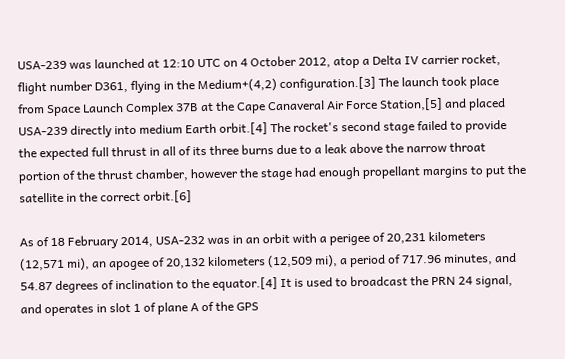USA-239 was launched at 12:10 UTC on 4 October 2012, atop a Delta IV carrier rocket, flight number D361, flying in the Medium+(4,2) configuration.[3] The launch took place from Space Launch Complex 37B at the Cape Canaveral Air Force Station,[5] and placed USA-239 directly into medium Earth orbit.[4] The rocket's second stage failed to provide the expected full thrust in all of its three burns due to a leak above the narrow throat portion of the thrust chamber, however the stage had enough propellant margins to put the satellite in the correct orbit.[6]

As of 18 February 2014, USA-232 was in an orbit with a perigee of 20,231 kilometers (12,571 mi), an apogee of 20,132 kilometers (12,509 mi), a period of 717.96 minutes, and 54.87 degrees of inclination to the equator.[4] It is used to broadcast the PRN 24 signal, and operates in slot 1 of plane A of the GPS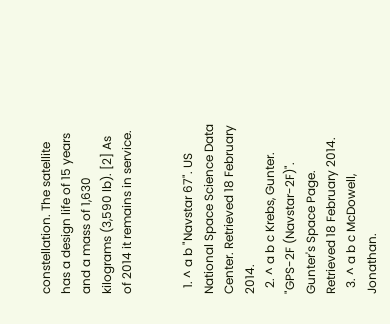constellation. The satellite has a design life of 15 years and a mass of 1,630 kilograms (3,590 lb). [2] As of 2014 it remains in service.


  1. ^ a b "Navstar 67". US National Space Science Data Center. Retrieved 18 February 2014.
  2. ^ a b c Krebs, Gunter. "GPS-2F (Navstar-2F)". Gunter's Space Page. Retrieved 18 February 2014.
  3. ^ a b c McDowell, Jonathan.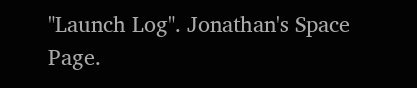"Launch Log". Jonathan's Space Page.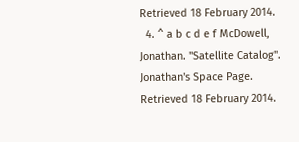Retrieved 18 February 2014.
  4. ^ a b c d e f McDowell, Jonathan. "Satellite Catalog". Jonathan's Space Page. Retrieved 18 February 2014.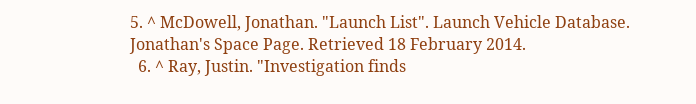5. ^ McDowell, Jonathan. "Launch List". Launch Vehicle Database. Jonathan's Space Page. Retrieved 18 February 2014.
  6. ^ Ray, Justin. "Investigation finds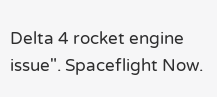Delta 4 rocket engine issue". Spaceflight Now.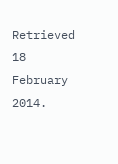Retrieved 18 February 2014.